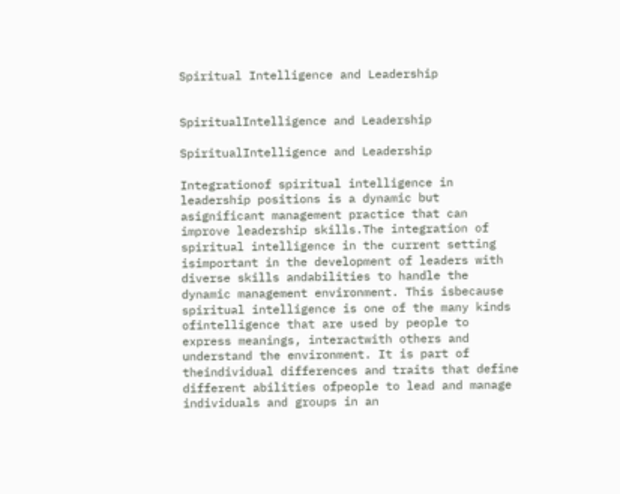Spiritual Intelligence and Leadership


SpiritualIntelligence and Leadership

SpiritualIntelligence and Leadership

Integrationof spiritual intelligence in leadership positions is a dynamic but asignificant management practice that can improve leadership skills.The integration of spiritual intelligence in the current setting isimportant in the development of leaders with diverse skills andabilities to handle the dynamic management environment. This isbecause spiritual intelligence is one of the many kinds ofintelligence that are used by people to express meanings, interactwith others and understand the environment. It is part of theindividual differences and traits that define different abilities ofpeople to lead and manage individuals and groups in an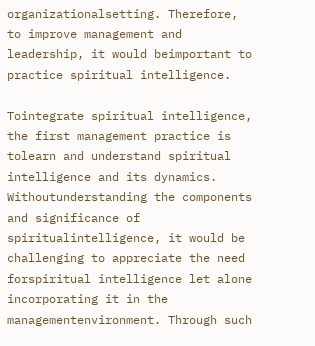organizationalsetting. Therefore, to improve management and leadership, it would beimportant to practice spiritual intelligence.

Tointegrate spiritual intelligence, the first management practice is tolearn and understand spiritual intelligence and its dynamics. Withoutunderstanding the components and significance of spiritualintelligence, it would be challenging to appreciate the need forspiritual intelligence let alone incorporating it in the managementenvironment. Through such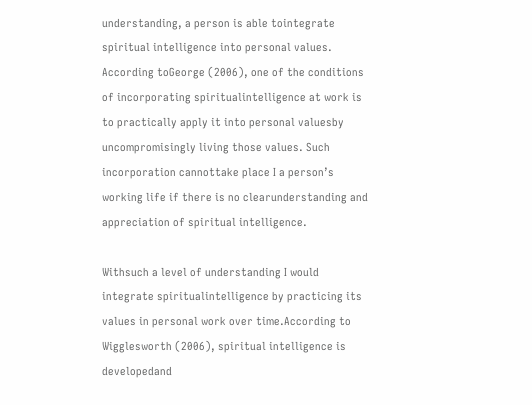understanding, a person is able tointegrate spiritual intelligence into personal values. According toGeorge (2006), one of the conditions of incorporating spiritualintelligence at work is to practically apply it into personal valuesby uncompromisingly living those values. Such incorporation cannottake place I a person’s working life if there is no clearunderstanding and appreciation of spiritual intelligence.

Withsuch a level of understanding I would integrate spiritualintelligence by practicing its values in personal work over time.According to Wigglesworth (2006), spiritual intelligence is developedand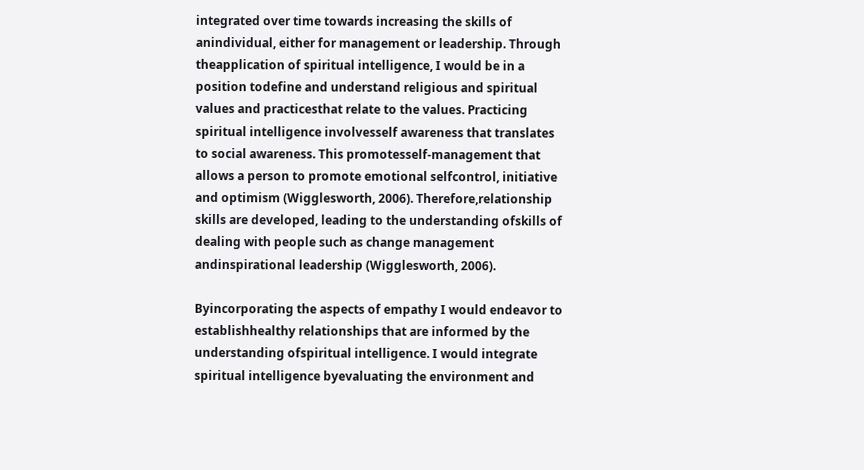integrated over time towards increasing the skills of anindividual, either for management or leadership. Through theapplication of spiritual intelligence, I would be in a position todefine and understand religious and spiritual values and practicesthat relate to the values. Practicing spiritual intelligence involvesself awareness that translates to social awareness. This promotesself-management that allows a person to promote emotional selfcontrol, initiative and optimism (Wigglesworth, 2006). Therefore,relationship skills are developed, leading to the understanding ofskills of dealing with people such as change management andinspirational leadership (Wigglesworth, 2006).

Byincorporating the aspects of empathy I would endeavor to establishhealthy relationships that are informed by the understanding ofspiritual intelligence. I would integrate spiritual intelligence byevaluating the environment and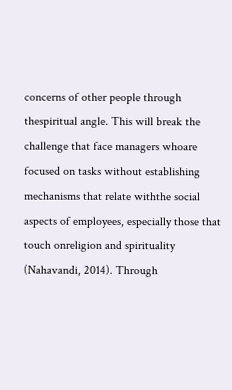concerns of other people through thespiritual angle. This will break the challenge that face managers whoare focused on tasks without establishing mechanisms that relate withthe social aspects of employees, especially those that touch onreligion and spirituality (Nahavandi, 2014). Through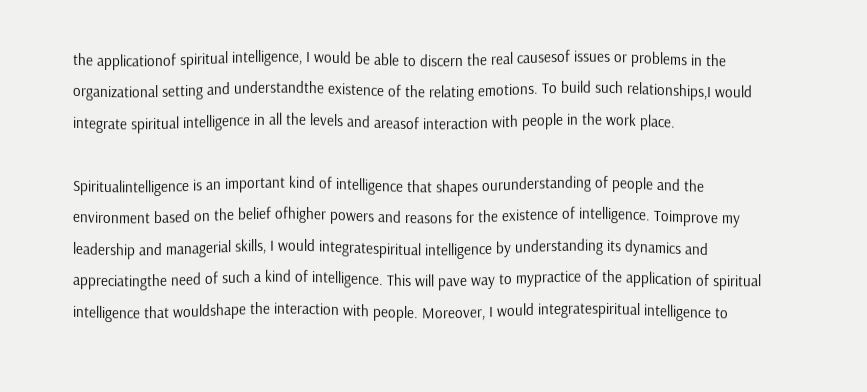the applicationof spiritual intelligence, I would be able to discern the real causesof issues or problems in the organizational setting and understandthe existence of the relating emotions. To build such relationships,I would integrate spiritual intelligence in all the levels and areasof interaction with people in the work place.

Spiritualintelligence is an important kind of intelligence that shapes ourunderstanding of people and the environment based on the belief ofhigher powers and reasons for the existence of intelligence. Toimprove my leadership and managerial skills, I would integratespiritual intelligence by understanding its dynamics and appreciatingthe need of such a kind of intelligence. This will pave way to mypractice of the application of spiritual intelligence that wouldshape the interaction with people. Moreover, I would integratespiritual intelligence to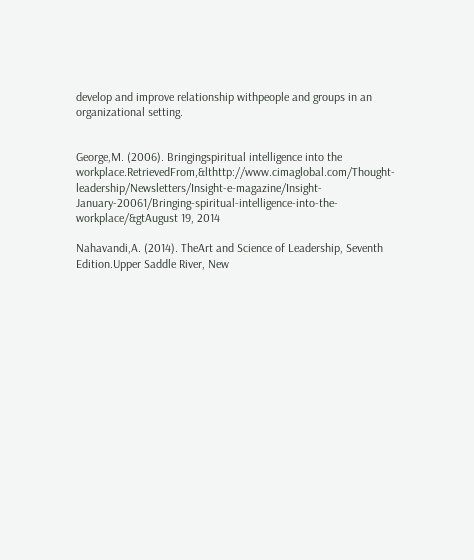develop and improve relationship withpeople and groups in an organizational setting.


George,M. (2006). Bringingspiritual intelligence into the workplace.RetrievedFrom,&lthttp://www.cimaglobal.com/Thought-leadership/Newsletters/Insight-e-magazine/Insight-January-20061/Bringing-spiritual-intelligence-into-the-workplace/&gtAugust 19, 2014

Nahavandi,A. (2014). TheArt and Science of Leadership, Seventh Edition.Upper Saddle River, New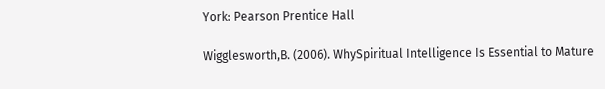York: Pearson Prentice Hall

Wigglesworth,B. (2006). WhySpiritual Intelligence Is Essential to Mature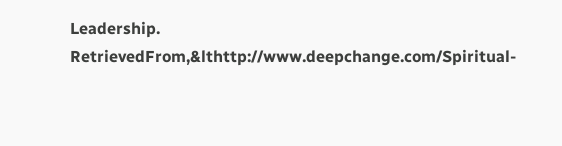Leadership. RetrievedFrom,&lthttp://www.deepchange.com/Spiritual-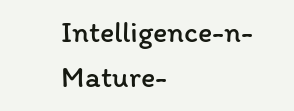Intelligence-n-Mature-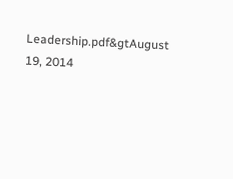Leadership.pdf&gtAugust 19, 2014